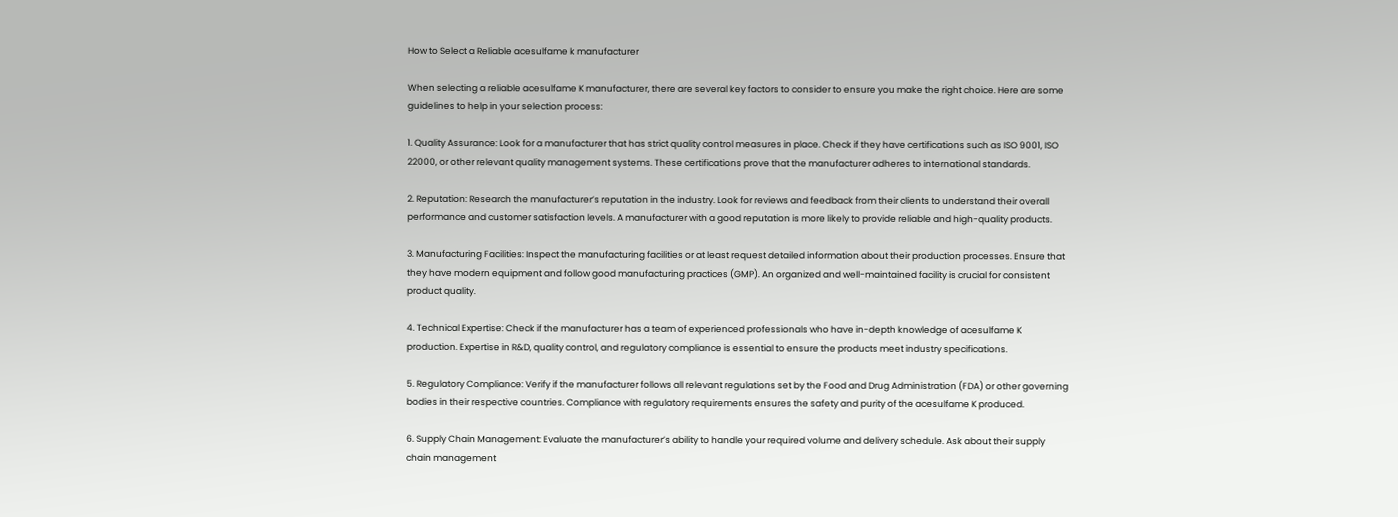How to Select a Reliable acesulfame k manufacturer

When selecting a reliable acesulfame K manufacturer, there are several key factors to consider to ensure you make the right choice. Here are some guidelines to help in your selection process:

1. Quality Assurance: Look for a manufacturer that has strict quality control measures in place. Check if they have certifications such as ISO 9001, ISO 22000, or other relevant quality management systems. These certifications prove that the manufacturer adheres to international standards.

2. Reputation: Research the manufacturer’s reputation in the industry. Look for reviews and feedback from their clients to understand their overall performance and customer satisfaction levels. A manufacturer with a good reputation is more likely to provide reliable and high-quality products.

3. Manufacturing Facilities: Inspect the manufacturing facilities or at least request detailed information about their production processes. Ensure that they have modern equipment and follow good manufacturing practices (GMP). An organized and well-maintained facility is crucial for consistent product quality.

4. Technical Expertise: Check if the manufacturer has a team of experienced professionals who have in-depth knowledge of acesulfame K production. Expertise in R&D, quality control, and regulatory compliance is essential to ensure the products meet industry specifications.

5. Regulatory Compliance: Verify if the manufacturer follows all relevant regulations set by the Food and Drug Administration (FDA) or other governing bodies in their respective countries. Compliance with regulatory requirements ensures the safety and purity of the acesulfame K produced.

6. Supply Chain Management: Evaluate the manufacturer’s ability to handle your required volume and delivery schedule. Ask about their supply chain management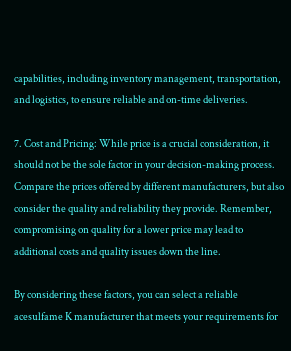capabilities, including inventory management, transportation, and logistics, to ensure reliable and on-time deliveries.

7. Cost and Pricing: While price is a crucial consideration, it should not be the sole factor in your decision-making process. Compare the prices offered by different manufacturers, but also consider the quality and reliability they provide. Remember, compromising on quality for a lower price may lead to additional costs and quality issues down the line.

By considering these factors, you can select a reliable acesulfame K manufacturer that meets your requirements for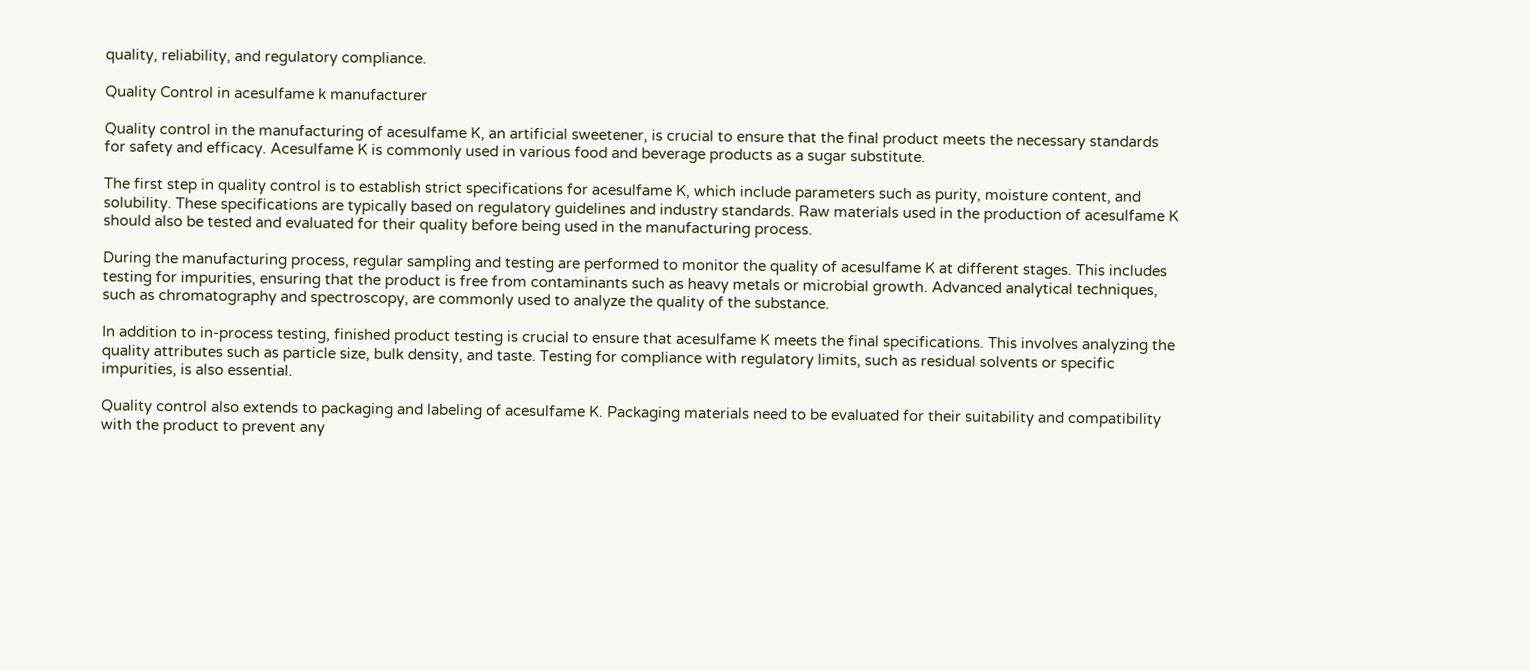quality, reliability, and regulatory compliance.

Quality Control in acesulfame k manufacturer

Quality control in the manufacturing of acesulfame K, an artificial sweetener, is crucial to ensure that the final product meets the necessary standards for safety and efficacy. Acesulfame K is commonly used in various food and beverage products as a sugar substitute.

The first step in quality control is to establish strict specifications for acesulfame K, which include parameters such as purity, moisture content, and solubility. These specifications are typically based on regulatory guidelines and industry standards. Raw materials used in the production of acesulfame K should also be tested and evaluated for their quality before being used in the manufacturing process.

During the manufacturing process, regular sampling and testing are performed to monitor the quality of acesulfame K at different stages. This includes testing for impurities, ensuring that the product is free from contaminants such as heavy metals or microbial growth. Advanced analytical techniques, such as chromatography and spectroscopy, are commonly used to analyze the quality of the substance.

In addition to in-process testing, finished product testing is crucial to ensure that acesulfame K meets the final specifications. This involves analyzing the quality attributes such as particle size, bulk density, and taste. Testing for compliance with regulatory limits, such as residual solvents or specific impurities, is also essential.

Quality control also extends to packaging and labeling of acesulfame K. Packaging materials need to be evaluated for their suitability and compatibility with the product to prevent any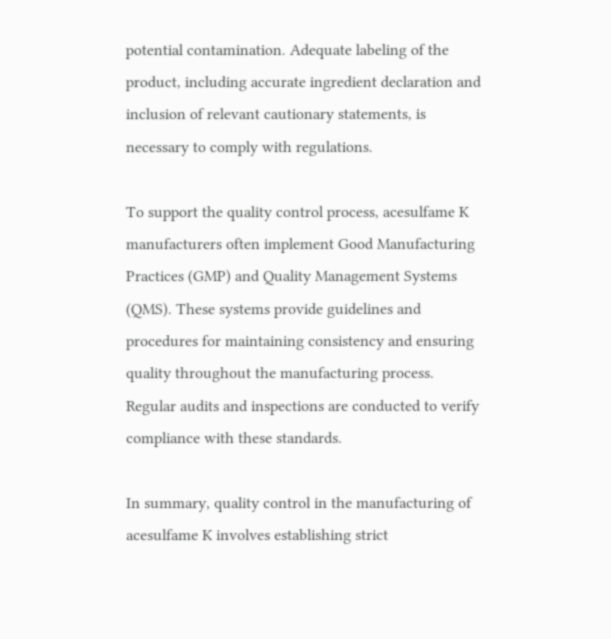potential contamination. Adequate labeling of the product, including accurate ingredient declaration and inclusion of relevant cautionary statements, is necessary to comply with regulations.

To support the quality control process, acesulfame K manufacturers often implement Good Manufacturing Practices (GMP) and Quality Management Systems (QMS). These systems provide guidelines and procedures for maintaining consistency and ensuring quality throughout the manufacturing process. Regular audits and inspections are conducted to verify compliance with these standards.

In summary, quality control in the manufacturing of acesulfame K involves establishing strict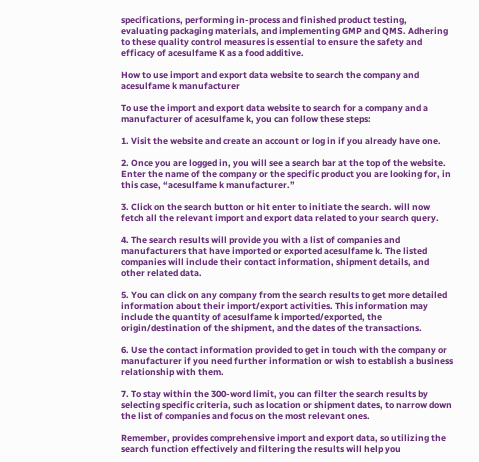specifications, performing in-process and finished product testing, evaluating packaging materials, and implementing GMP and QMS. Adhering to these quality control measures is essential to ensure the safety and efficacy of acesulfame K as a food additive.

How to use import and export data website to search the company and acesulfame k manufacturer

To use the import and export data website to search for a company and a manufacturer of acesulfame k, you can follow these steps:

1. Visit the website and create an account or log in if you already have one.

2. Once you are logged in, you will see a search bar at the top of the website. Enter the name of the company or the specific product you are looking for, in this case, “acesulfame k manufacturer.”

3. Click on the search button or hit enter to initiate the search. will now fetch all the relevant import and export data related to your search query.

4. The search results will provide you with a list of companies and manufacturers that have imported or exported acesulfame k. The listed companies will include their contact information, shipment details, and other related data.

5. You can click on any company from the search results to get more detailed information about their import/export activities. This information may include the quantity of acesulfame k imported/exported, the origin/destination of the shipment, and the dates of the transactions.

6. Use the contact information provided to get in touch with the company or manufacturer if you need further information or wish to establish a business relationship with them.

7. To stay within the 300-word limit, you can filter the search results by selecting specific criteria, such as location or shipment dates, to narrow down the list of companies and focus on the most relevant ones.

Remember, provides comprehensive import and export data, so utilizing the search function effectively and filtering the results will help you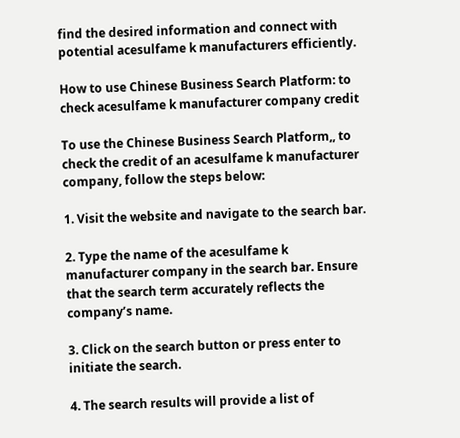find the desired information and connect with potential acesulfame k manufacturers efficiently.

How to use Chinese Business Search Platform: to check acesulfame k manufacturer company credit

To use the Chinese Business Search Platform,, to check the credit of an acesulfame k manufacturer company, follow the steps below:

1. Visit the website and navigate to the search bar.

2. Type the name of the acesulfame k manufacturer company in the search bar. Ensure that the search term accurately reflects the company’s name.

3. Click on the search button or press enter to initiate the search.

4. The search results will provide a list of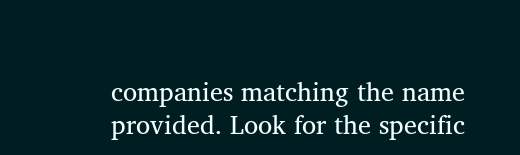companies matching the name provided. Look for the specific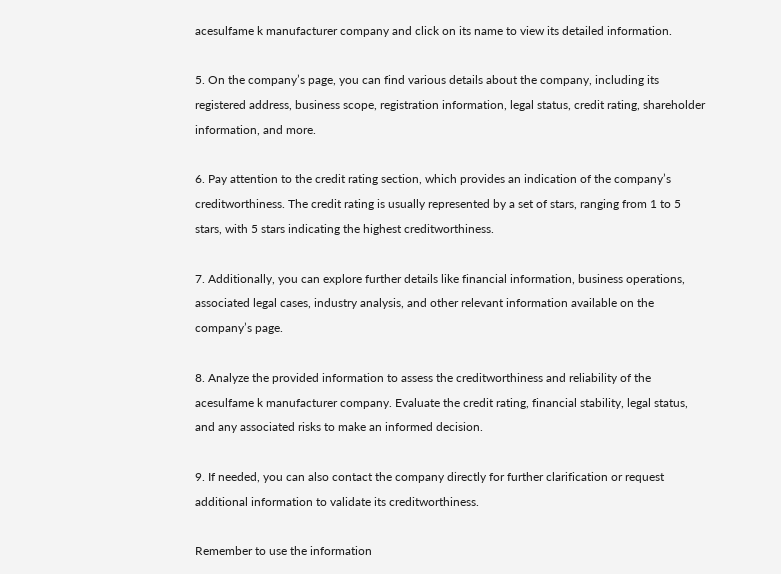acesulfame k manufacturer company and click on its name to view its detailed information.

5. On the company’s page, you can find various details about the company, including its registered address, business scope, registration information, legal status, credit rating, shareholder information, and more.

6. Pay attention to the credit rating section, which provides an indication of the company’s creditworthiness. The credit rating is usually represented by a set of stars, ranging from 1 to 5 stars, with 5 stars indicating the highest creditworthiness.

7. Additionally, you can explore further details like financial information, business operations, associated legal cases, industry analysis, and other relevant information available on the company’s page.

8. Analyze the provided information to assess the creditworthiness and reliability of the acesulfame k manufacturer company. Evaluate the credit rating, financial stability, legal status, and any associated risks to make an informed decision.

9. If needed, you can also contact the company directly for further clarification or request additional information to validate its creditworthiness.

Remember to use the information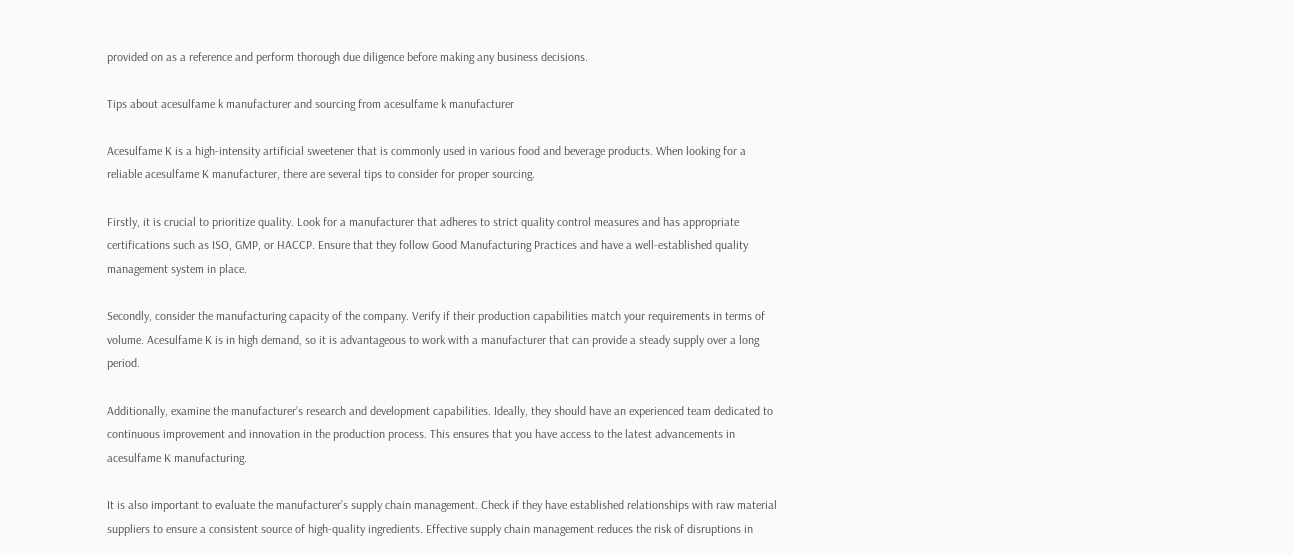provided on as a reference and perform thorough due diligence before making any business decisions.

Tips about acesulfame k manufacturer and sourcing from acesulfame k manufacturer

Acesulfame K is a high-intensity artificial sweetener that is commonly used in various food and beverage products. When looking for a reliable acesulfame K manufacturer, there are several tips to consider for proper sourcing.

Firstly, it is crucial to prioritize quality. Look for a manufacturer that adheres to strict quality control measures and has appropriate certifications such as ISO, GMP, or HACCP. Ensure that they follow Good Manufacturing Practices and have a well-established quality management system in place.

Secondly, consider the manufacturing capacity of the company. Verify if their production capabilities match your requirements in terms of volume. Acesulfame K is in high demand, so it is advantageous to work with a manufacturer that can provide a steady supply over a long period.

Additionally, examine the manufacturer’s research and development capabilities. Ideally, they should have an experienced team dedicated to continuous improvement and innovation in the production process. This ensures that you have access to the latest advancements in acesulfame K manufacturing.

It is also important to evaluate the manufacturer’s supply chain management. Check if they have established relationships with raw material suppliers to ensure a consistent source of high-quality ingredients. Effective supply chain management reduces the risk of disruptions in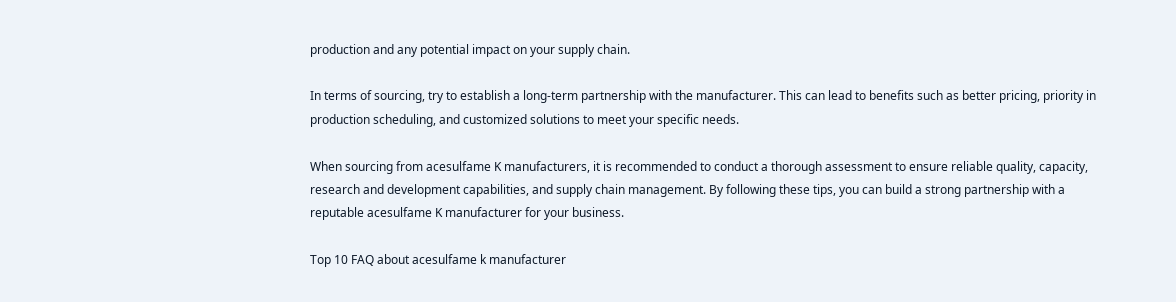production and any potential impact on your supply chain.

In terms of sourcing, try to establish a long-term partnership with the manufacturer. This can lead to benefits such as better pricing, priority in production scheduling, and customized solutions to meet your specific needs.

When sourcing from acesulfame K manufacturers, it is recommended to conduct a thorough assessment to ensure reliable quality, capacity, research and development capabilities, and supply chain management. By following these tips, you can build a strong partnership with a reputable acesulfame K manufacturer for your business.

Top 10 FAQ about acesulfame k manufacturer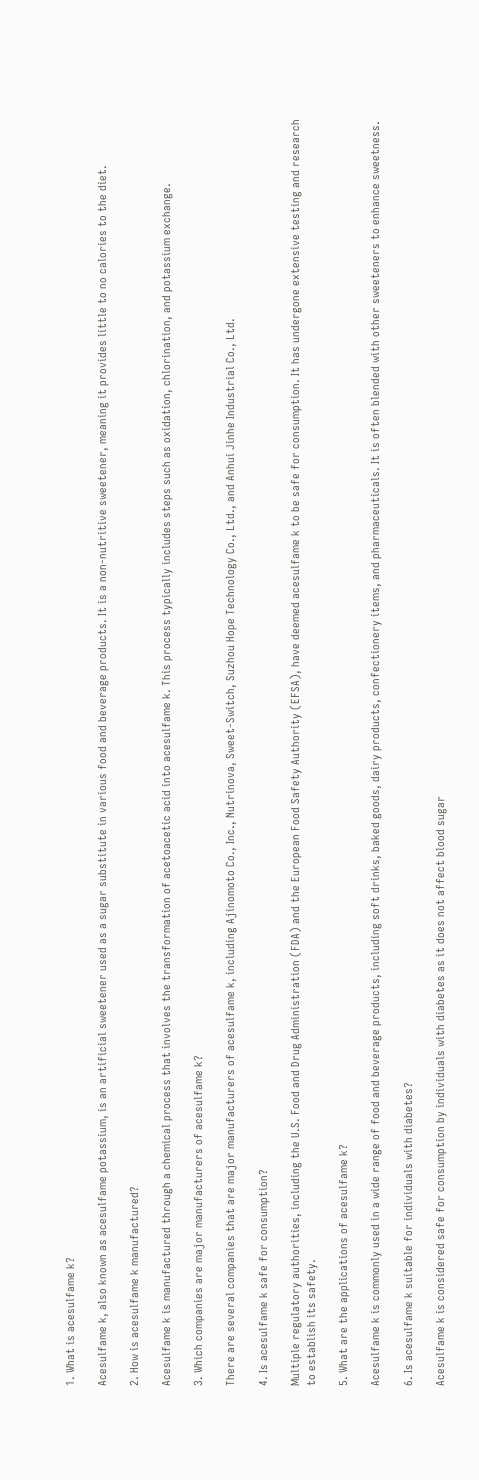1. What is acesulfame k?

Acesulfame k, also known as acesulfame potassium, is an artificial sweetener used as a sugar substitute in various food and beverage products. It is a non-nutritive sweetener, meaning it provides little to no calories to the diet.

2. How is acesulfame k manufactured?

Acesulfame k is manufactured through a chemical process that involves the transformation of acetoacetic acid into acesulfame k. This process typically includes steps such as oxidation, chlorination, and potassium exchange.

3. Which companies are major manufacturers of acesulfame k?

There are several companies that are major manufacturers of acesulfame k, including Ajinomoto Co., Inc., Nutrinova, Sweet-Switch, Suzhou Hope Technology Co., Ltd., and Anhui Jinhe Industrial Co., Ltd.

4. Is acesulfame k safe for consumption?

Multiple regulatory authorities, including the U.S. Food and Drug Administration (FDA) and the European Food Safety Authority (EFSA), have deemed acesulfame k to be safe for consumption. It has undergone extensive testing and research to establish its safety.

5. What are the applications of acesulfame k?

Acesulfame k is commonly used in a wide range of food and beverage products, including soft drinks, baked goods, dairy products, confectionery items, and pharmaceuticals. It is often blended with other sweeteners to enhance sweetness.

6. Is acesulfame k suitable for individuals with diabetes?

Acesulfame k is considered safe for consumption by individuals with diabetes as it does not affect blood sugar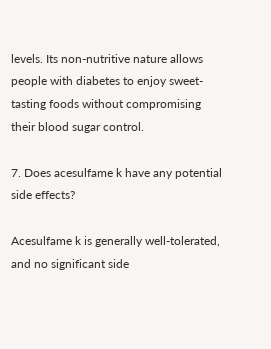levels. Its non-nutritive nature allows people with diabetes to enjoy sweet-tasting foods without compromising their blood sugar control.

7. Does acesulfame k have any potential side effects?

Acesulfame k is generally well-tolerated, and no significant side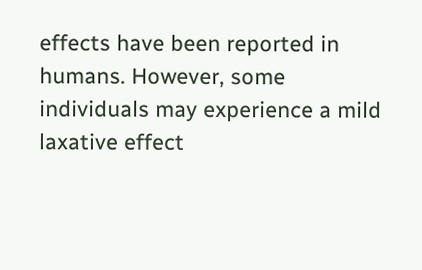effects have been reported in humans. However, some individuals may experience a mild laxative effect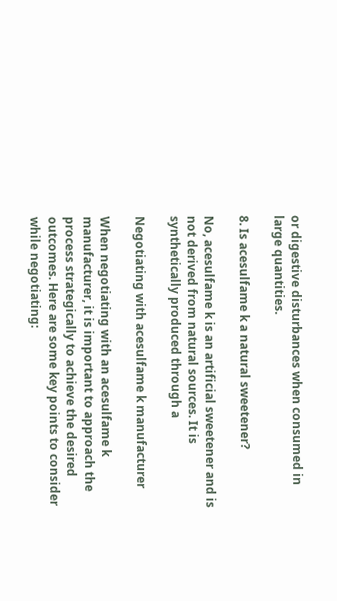or digestive disturbances when consumed in large quantities.

8. Is acesulfame k a natural sweetener?

No, acesulfame k is an artificial sweetener and is not derived from natural sources. It is synthetically produced through a

Negotiating with acesulfame k manufacturer

When negotiating with an acesulfame k manufacturer, it is important to approach the process strategically to achieve the desired outcomes. Here are some key points to consider while negotiating: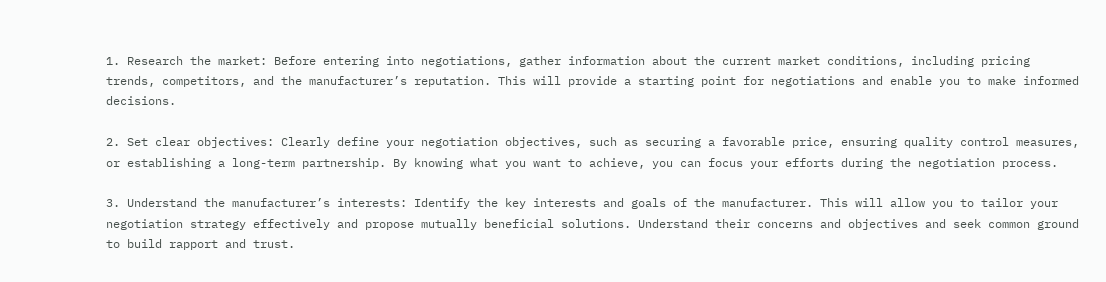1. Research the market: Before entering into negotiations, gather information about the current market conditions, including pricing trends, competitors, and the manufacturer’s reputation. This will provide a starting point for negotiations and enable you to make informed decisions.

2. Set clear objectives: Clearly define your negotiation objectives, such as securing a favorable price, ensuring quality control measures, or establishing a long-term partnership. By knowing what you want to achieve, you can focus your efforts during the negotiation process.

3. Understand the manufacturer’s interests: Identify the key interests and goals of the manufacturer. This will allow you to tailor your negotiation strategy effectively and propose mutually beneficial solutions. Understand their concerns and objectives and seek common ground to build rapport and trust.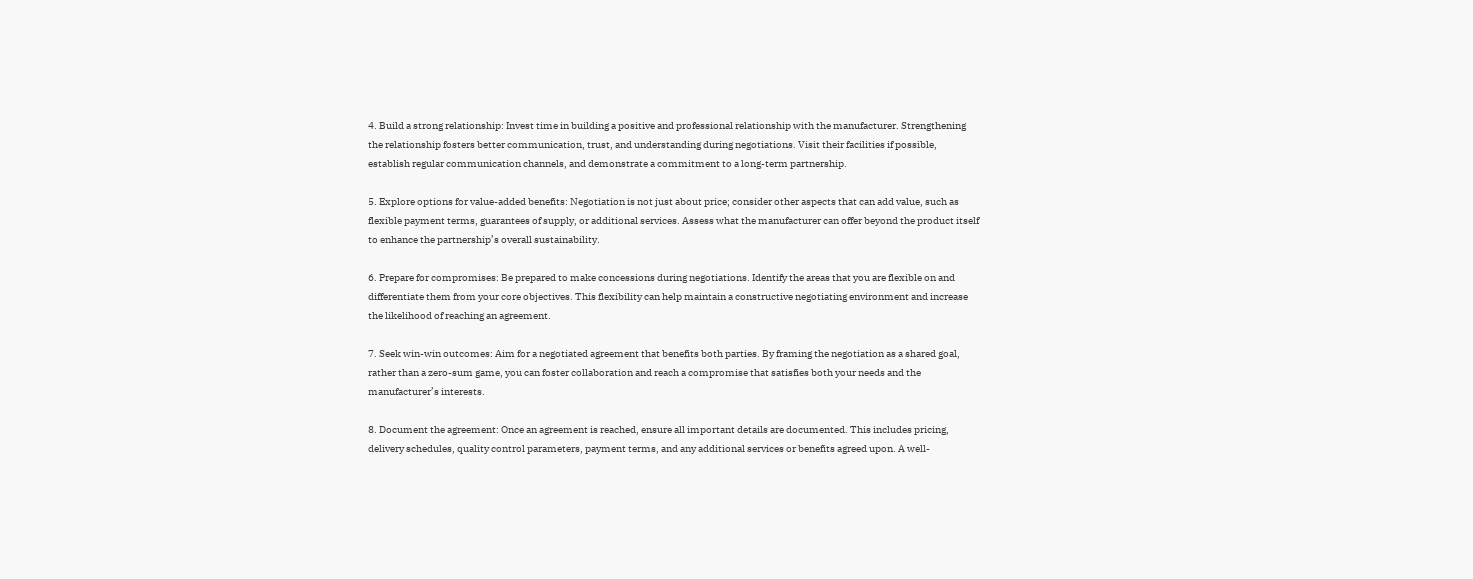4. Build a strong relationship: Invest time in building a positive and professional relationship with the manufacturer. Strengthening the relationship fosters better communication, trust, and understanding during negotiations. Visit their facilities if possible, establish regular communication channels, and demonstrate a commitment to a long-term partnership.

5. Explore options for value-added benefits: Negotiation is not just about price; consider other aspects that can add value, such as flexible payment terms, guarantees of supply, or additional services. Assess what the manufacturer can offer beyond the product itself to enhance the partnership’s overall sustainability.

6. Prepare for compromises: Be prepared to make concessions during negotiations. Identify the areas that you are flexible on and differentiate them from your core objectives. This flexibility can help maintain a constructive negotiating environment and increase the likelihood of reaching an agreement.

7. Seek win-win outcomes: Aim for a negotiated agreement that benefits both parties. By framing the negotiation as a shared goal, rather than a zero-sum game, you can foster collaboration and reach a compromise that satisfies both your needs and the manufacturer’s interests.

8. Document the agreement: Once an agreement is reached, ensure all important details are documented. This includes pricing, delivery schedules, quality control parameters, payment terms, and any additional services or benefits agreed upon. A well-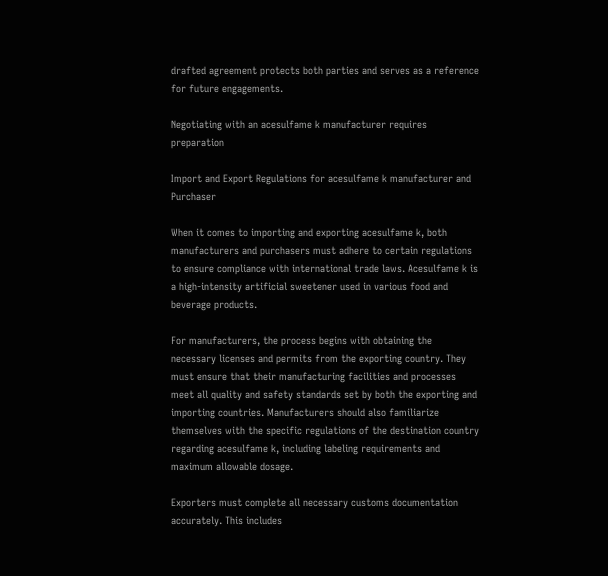drafted agreement protects both parties and serves as a reference for future engagements.

Negotiating with an acesulfame k manufacturer requires preparation

Import and Export Regulations for acesulfame k manufacturer and Purchaser

When it comes to importing and exporting acesulfame k, both manufacturers and purchasers must adhere to certain regulations to ensure compliance with international trade laws. Acesulfame k is a high-intensity artificial sweetener used in various food and beverage products.

For manufacturers, the process begins with obtaining the necessary licenses and permits from the exporting country. They must ensure that their manufacturing facilities and processes meet all quality and safety standards set by both the exporting and importing countries. Manufacturers should also familiarize themselves with the specific regulations of the destination country regarding acesulfame k, including labeling requirements and maximum allowable dosage.

Exporters must complete all necessary customs documentation accurately. This includes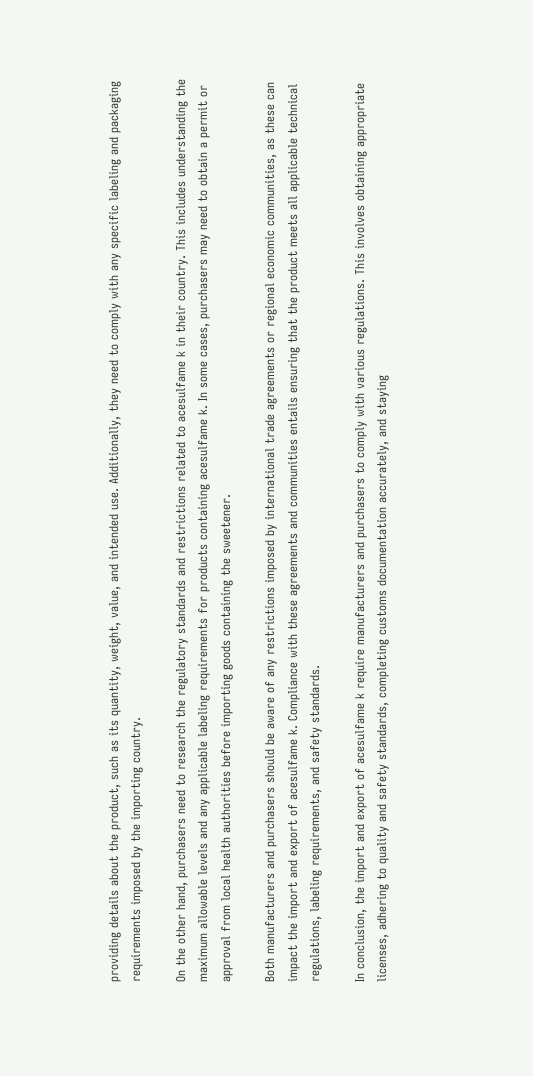providing details about the product, such as its quantity, weight, value, and intended use. Additionally, they need to comply with any specific labeling and packaging requirements imposed by the importing country.

On the other hand, purchasers need to research the regulatory standards and restrictions related to acesulfame k in their country. This includes understanding the maximum allowable levels and any applicable labeling requirements for products containing acesulfame k. In some cases, purchasers may need to obtain a permit or approval from local health authorities before importing goods containing the sweetener.

Both manufacturers and purchasers should be aware of any restrictions imposed by international trade agreements or regional economic communities, as these can impact the import and export of acesulfame k. Compliance with these agreements and communities entails ensuring that the product meets all applicable technical regulations, labeling requirements, and safety standards.

In conclusion, the import and export of acesulfame k require manufacturers and purchasers to comply with various regulations. This involves obtaining appropriate licenses, adhering to quality and safety standards, completing customs documentation accurately, and staying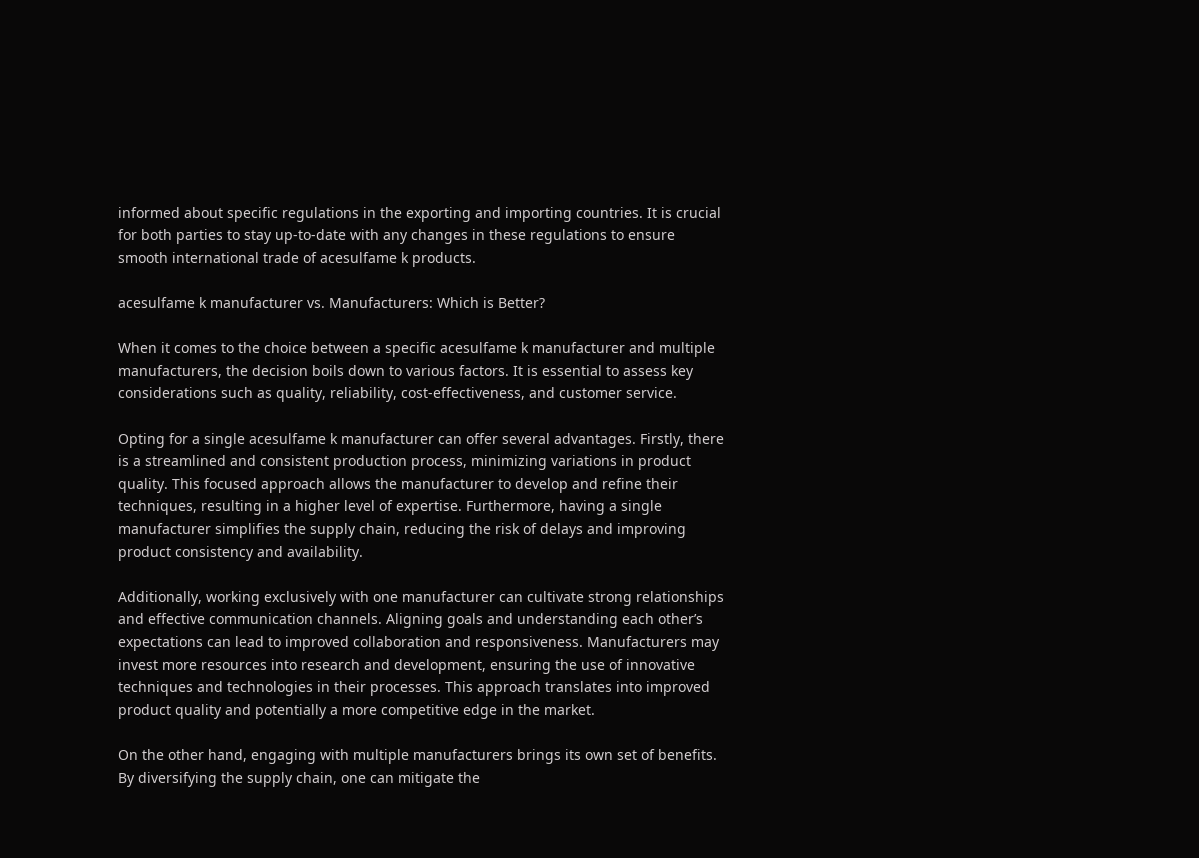informed about specific regulations in the exporting and importing countries. It is crucial for both parties to stay up-to-date with any changes in these regulations to ensure smooth international trade of acesulfame k products.

acesulfame k manufacturer vs. Manufacturers: Which is Better?

When it comes to the choice between a specific acesulfame k manufacturer and multiple manufacturers, the decision boils down to various factors. It is essential to assess key considerations such as quality, reliability, cost-effectiveness, and customer service.

Opting for a single acesulfame k manufacturer can offer several advantages. Firstly, there is a streamlined and consistent production process, minimizing variations in product quality. This focused approach allows the manufacturer to develop and refine their techniques, resulting in a higher level of expertise. Furthermore, having a single manufacturer simplifies the supply chain, reducing the risk of delays and improving product consistency and availability.

Additionally, working exclusively with one manufacturer can cultivate strong relationships and effective communication channels. Aligning goals and understanding each other’s expectations can lead to improved collaboration and responsiveness. Manufacturers may invest more resources into research and development, ensuring the use of innovative techniques and technologies in their processes. This approach translates into improved product quality and potentially a more competitive edge in the market.

On the other hand, engaging with multiple manufacturers brings its own set of benefits. By diversifying the supply chain, one can mitigate the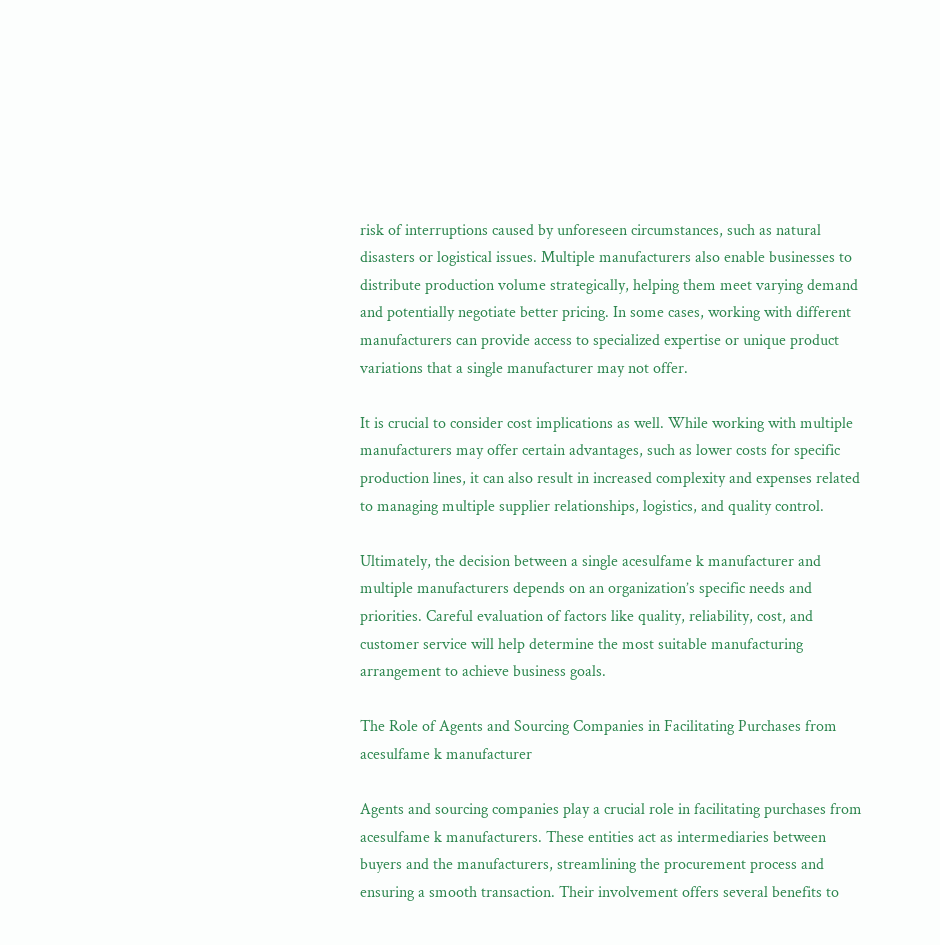risk of interruptions caused by unforeseen circumstances, such as natural disasters or logistical issues. Multiple manufacturers also enable businesses to distribute production volume strategically, helping them meet varying demand and potentially negotiate better pricing. In some cases, working with different manufacturers can provide access to specialized expertise or unique product variations that a single manufacturer may not offer.

It is crucial to consider cost implications as well. While working with multiple manufacturers may offer certain advantages, such as lower costs for specific production lines, it can also result in increased complexity and expenses related to managing multiple supplier relationships, logistics, and quality control.

Ultimately, the decision between a single acesulfame k manufacturer and multiple manufacturers depends on an organization’s specific needs and priorities. Careful evaluation of factors like quality, reliability, cost, and customer service will help determine the most suitable manufacturing arrangement to achieve business goals.

The Role of Agents and Sourcing Companies in Facilitating Purchases from acesulfame k manufacturer

Agents and sourcing companies play a crucial role in facilitating purchases from acesulfame k manufacturers. These entities act as intermediaries between buyers and the manufacturers, streamlining the procurement process and ensuring a smooth transaction. Their involvement offers several benefits to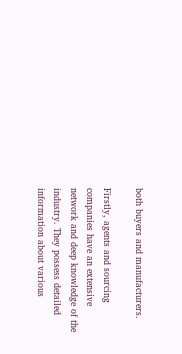both buyers and manufacturers.

Firstly, agents and sourcing companies have an extensive network and deep knowledge of the industry. They possess detailed information about various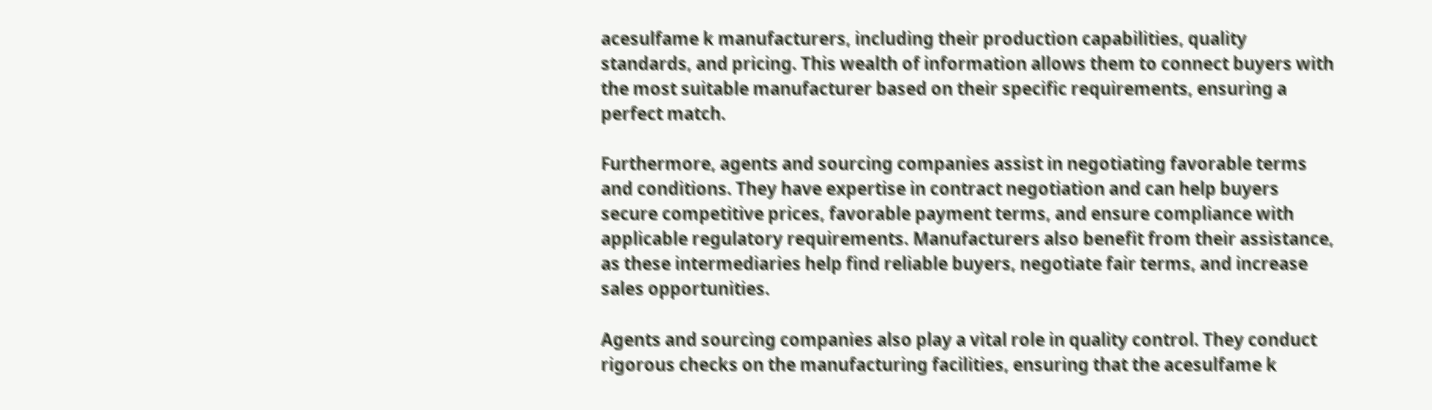acesulfame k manufacturers, including their production capabilities, quality standards, and pricing. This wealth of information allows them to connect buyers with the most suitable manufacturer based on their specific requirements, ensuring a perfect match.

Furthermore, agents and sourcing companies assist in negotiating favorable terms and conditions. They have expertise in contract negotiation and can help buyers secure competitive prices, favorable payment terms, and ensure compliance with applicable regulatory requirements. Manufacturers also benefit from their assistance, as these intermediaries help find reliable buyers, negotiate fair terms, and increase sales opportunities.

Agents and sourcing companies also play a vital role in quality control. They conduct rigorous checks on the manufacturing facilities, ensuring that the acesulfame k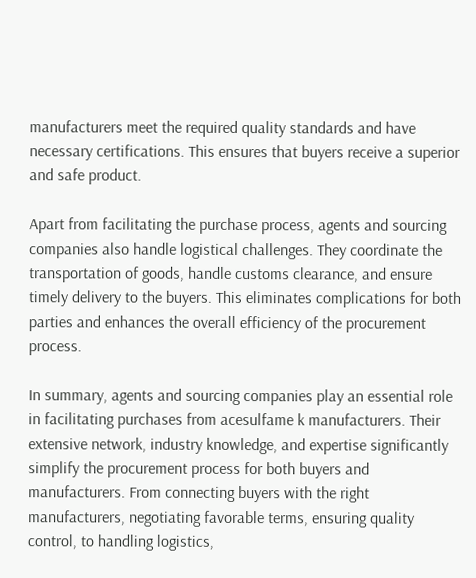manufacturers meet the required quality standards and have necessary certifications. This ensures that buyers receive a superior and safe product.

Apart from facilitating the purchase process, agents and sourcing companies also handle logistical challenges. They coordinate the transportation of goods, handle customs clearance, and ensure timely delivery to the buyers. This eliminates complications for both parties and enhances the overall efficiency of the procurement process.

In summary, agents and sourcing companies play an essential role in facilitating purchases from acesulfame k manufacturers. Their extensive network, industry knowledge, and expertise significantly simplify the procurement process for both buyers and manufacturers. From connecting buyers with the right manufacturers, negotiating favorable terms, ensuring quality control, to handling logistics,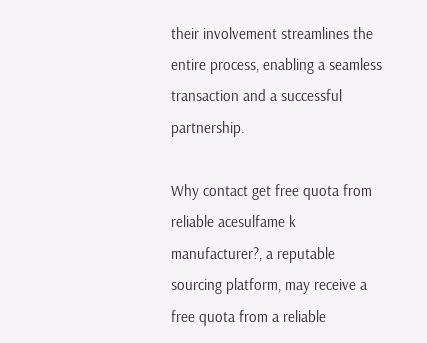their involvement streamlines the entire process, enabling a seamless transaction and a successful partnership.

Why contact get free quota from reliable acesulfame k manufacturer?, a reputable sourcing platform, may receive a free quota from a reliable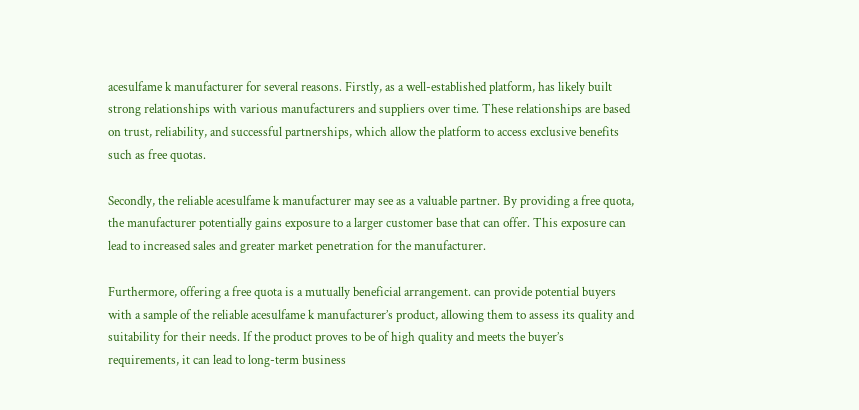acesulfame k manufacturer for several reasons. Firstly, as a well-established platform, has likely built strong relationships with various manufacturers and suppliers over time. These relationships are based on trust, reliability, and successful partnerships, which allow the platform to access exclusive benefits such as free quotas.

Secondly, the reliable acesulfame k manufacturer may see as a valuable partner. By providing a free quota, the manufacturer potentially gains exposure to a larger customer base that can offer. This exposure can lead to increased sales and greater market penetration for the manufacturer.

Furthermore, offering a free quota is a mutually beneficial arrangement. can provide potential buyers with a sample of the reliable acesulfame k manufacturer’s product, allowing them to assess its quality and suitability for their needs. If the product proves to be of high quality and meets the buyer’s requirements, it can lead to long-term business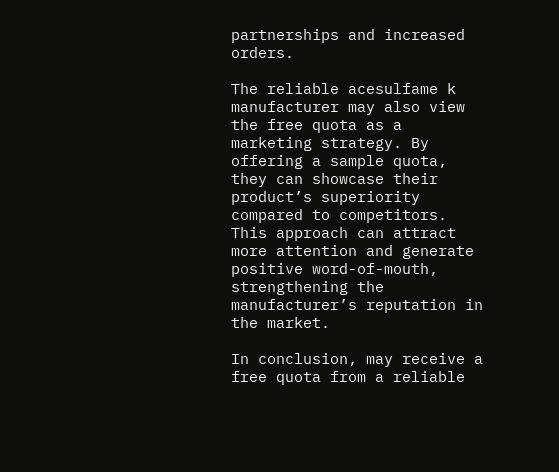partnerships and increased orders.

The reliable acesulfame k manufacturer may also view the free quota as a marketing strategy. By offering a sample quota, they can showcase their product’s superiority compared to competitors. This approach can attract more attention and generate positive word-of-mouth, strengthening the manufacturer’s reputation in the market.

In conclusion, may receive a free quota from a reliable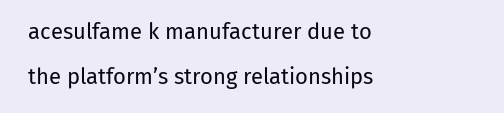acesulfame k manufacturer due to the platform’s strong relationships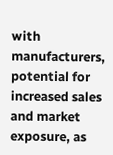with manufacturers, potential for increased sales and market exposure, as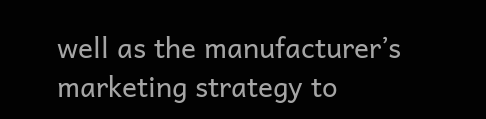well as the manufacturer’s marketing strategy to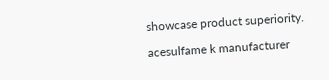showcase product superiority.

acesulfame k manufacturer